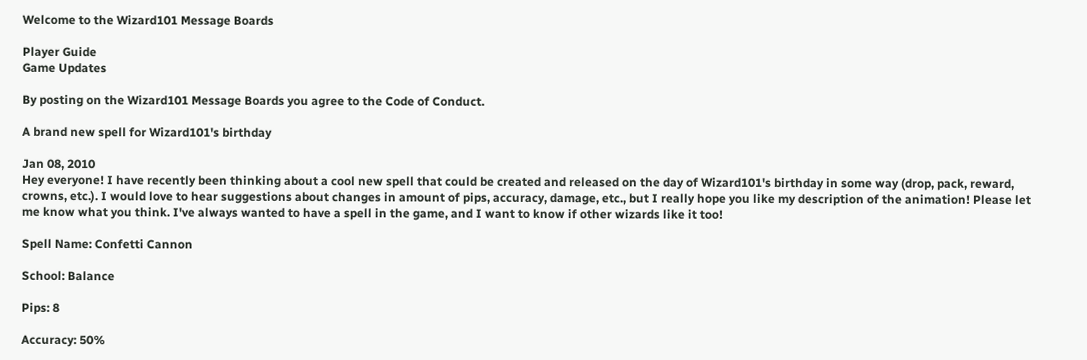Welcome to the Wizard101 Message Boards

Player Guide
Game Updates

By posting on the Wizard101 Message Boards you agree to the Code of Conduct.

A brand new spell for Wizard101's birthday

Jan 08, 2010
Hey everyone! I have recently been thinking about a cool new spell that could be created and released on the day of Wizard101's birthday in some way (drop, pack, reward, crowns, etc.). I would love to hear suggestions about changes in amount of pips, accuracy, damage, etc., but I really hope you like my description of the animation! Please let me know what you think. I've always wanted to have a spell in the game, and I want to know if other wizards like it too!

Spell Name: Confetti Cannon

School: Balance

Pips: 8

Accuracy: 50%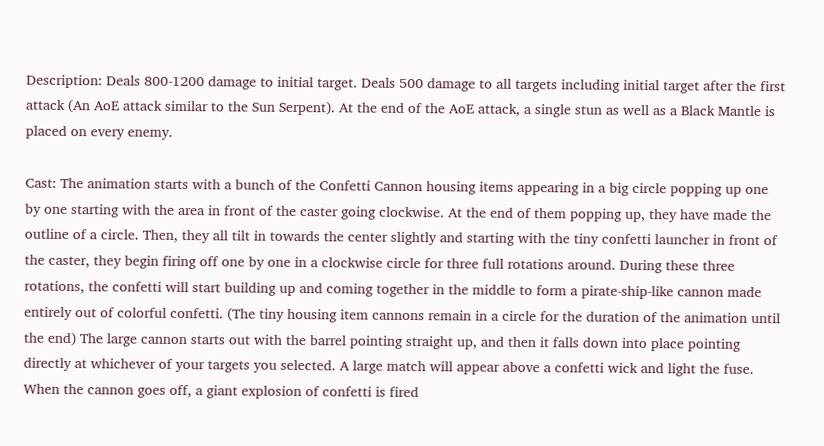Description: Deals 800-1200 damage to initial target. Deals 500 damage to all targets including initial target after the first attack (An AoE attack similar to the Sun Serpent). At the end of the AoE attack, a single stun as well as a Black Mantle is placed on every enemy.

Cast: The animation starts with a bunch of the Confetti Cannon housing items appearing in a big circle popping up one by one starting with the area in front of the caster going clockwise. At the end of them popping up, they have made the outline of a circle. Then, they all tilt in towards the center slightly and starting with the tiny confetti launcher in front of the caster, they begin firing off one by one in a clockwise circle for three full rotations around. During these three rotations, the confetti will start building up and coming together in the middle to form a pirate-ship-like cannon made entirely out of colorful confetti. (The tiny housing item cannons remain in a circle for the duration of the animation until the end) The large cannon starts out with the barrel pointing straight up, and then it falls down into place pointing directly at whichever of your targets you selected. A large match will appear above a confetti wick and light the fuse. When the cannon goes off, a giant explosion of confetti is fired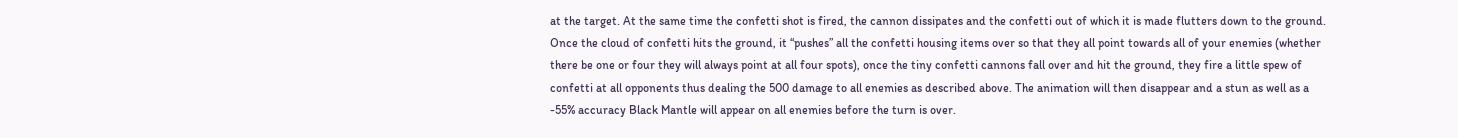at the target. At the same time the confetti shot is fired, the cannon dissipates and the confetti out of which it is made flutters down to the ground. Once the cloud of confetti hits the ground, it “pushes” all the confetti housing items over so that they all point towards all of your enemies (whether there be one or four they will always point at all four spots), once the tiny confetti cannons fall over and hit the ground, they fire a little spew of confetti at all opponents thus dealing the 500 damage to all enemies as described above. The animation will then disappear and a stun as well as a -55% accuracy Black Mantle will appear on all enemies before the turn is over.